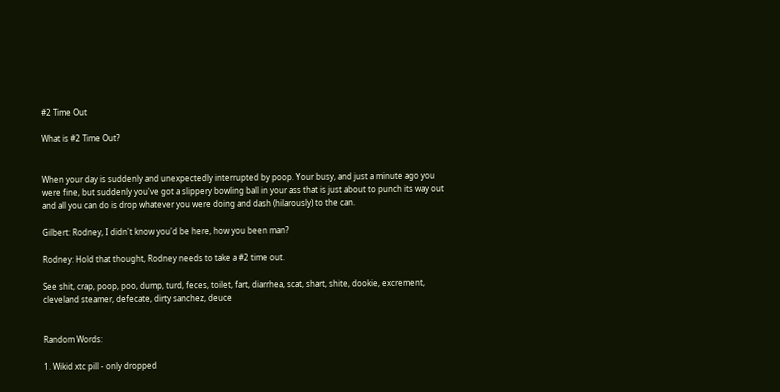#2 Time Out

What is #2 Time Out?


When your day is suddenly and unexpectedly interrupted by poop. Your busy, and just a minute ago you were fine, but suddenly you've got a slippery bowling ball in your ass that is just about to punch its way out and all you can do is drop whatever you were doing and dash (hilarously) to the can.

Gilbert: Rodney, I didn't know you'd be here, how you been man?

Rodney: Hold that thought, Rodney needs to take a #2 time out.

See shit, crap, poop, poo, dump, turd, feces, toilet, fart, diarrhea, scat, shart, shite, dookie, excrement, cleveland steamer, defecate, dirty sanchez, deuce


Random Words:

1. Wikid xtc pill - only dropped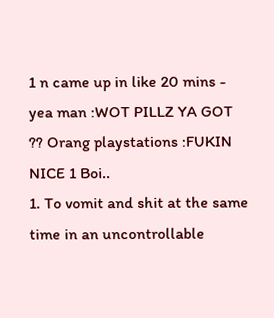1 n came up in like 20 mins - yea man :WOT PILLZ YA GOT ?? Orang playstations :FUKIN NICE 1 Boi..
1. To vomit and shit at the same time in an uncontrollable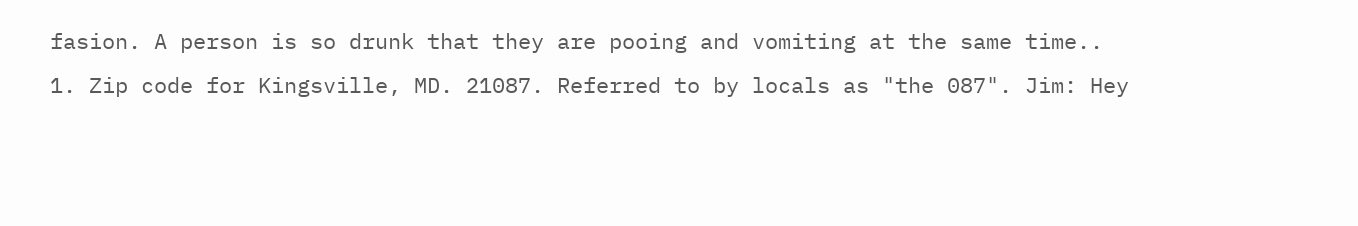fasion. A person is so drunk that they are pooing and vomiting at the same time..
1. Zip code for Kingsville, MD. 21087. Referred to by locals as "the 087". Jim: Hey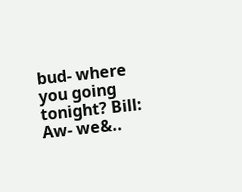bud- where you going tonight? Bill: Aw- we&..